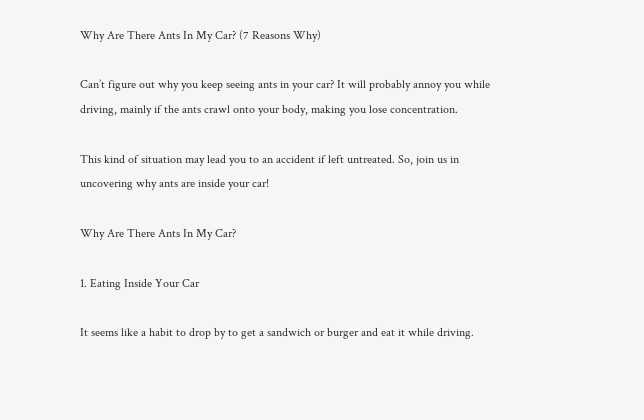Why Are There Ants In My Car? (7 Reasons Why)

Can’t figure out why you keep seeing ants in your car? It will probably annoy you while driving, mainly if the ants crawl onto your body, making you lose concentration.

This kind of situation may lead you to an accident if left untreated. So, join us in uncovering why ants are inside your car!

Why Are There Ants In My Car?

1. Eating Inside Your Car

It seems like a habit to drop by to get a sandwich or burger and eat it while driving.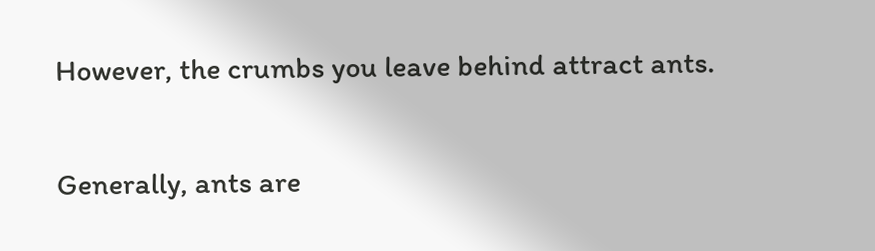However, the crumbs you leave behind attract ants.

Generally, ants are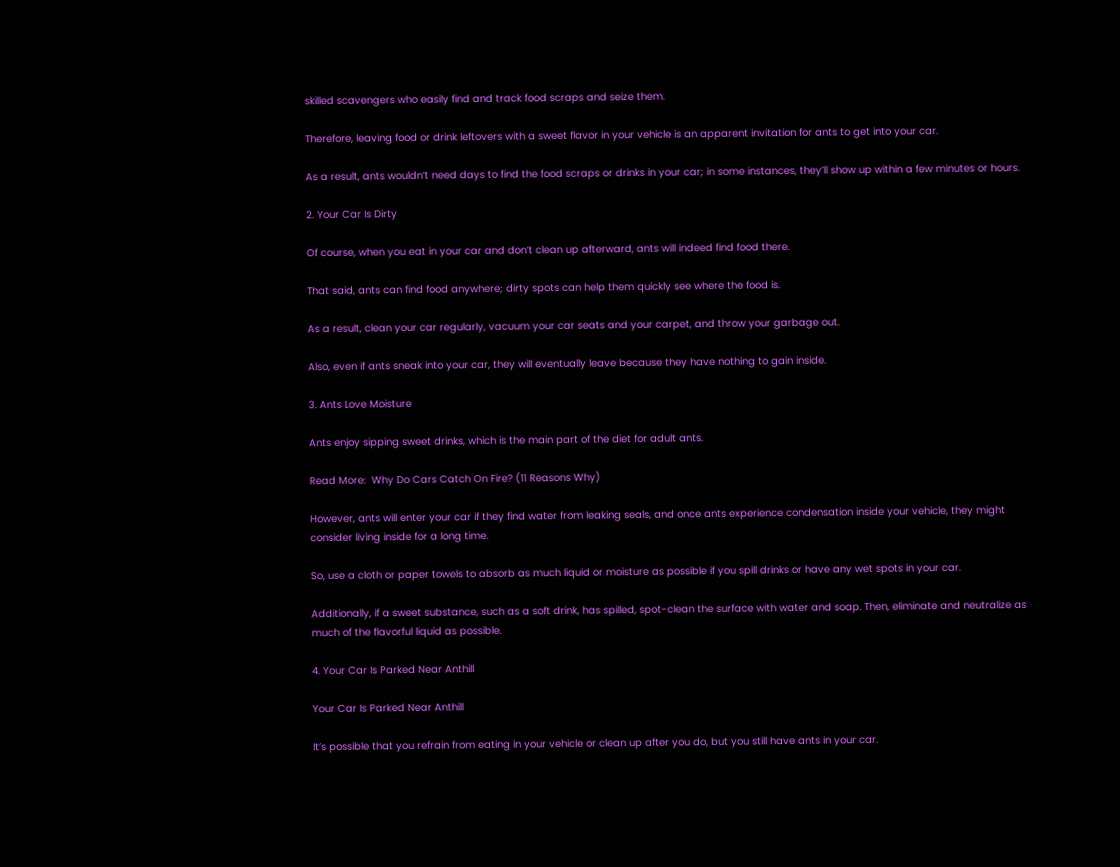skilled scavengers who easily find and track food scraps and seize them.

Therefore, leaving food or drink leftovers with a sweet flavor in your vehicle is an apparent invitation for ants to get into your car.

As a result, ants wouldn’t need days to find the food scraps or drinks in your car; in some instances, they’ll show up within a few minutes or hours.

2. Your Car Is Dirty

Of course, when you eat in your car and don’t clean up afterward, ants will indeed find food there.

That said, ants can find food anywhere; dirty spots can help them quickly see where the food is.

As a result, clean your car regularly, vacuum your car seats and your carpet, and throw your garbage out.

Also, even if ants sneak into your car, they will eventually leave because they have nothing to gain inside.

3. Ants Love Moisture

Ants enjoy sipping sweet drinks, which is the main part of the diet for adult ants.

Read More:  Why Do Cars Catch On Fire? (11 Reasons Why)

However, ants will enter your car if they find water from leaking seals, and once ants experience condensation inside your vehicle, they might consider living inside for a long time.

So, use a cloth or paper towels to absorb as much liquid or moisture as possible if you spill drinks or have any wet spots in your car.

Additionally, if a sweet substance, such as a soft drink, has spilled, spot-clean the surface with water and soap. Then, eliminate and neutralize as much of the flavorful liquid as possible.

4. Your Car Is Parked Near Anthill

Your Car Is Parked Near Anthill

It’s possible that you refrain from eating in your vehicle or clean up after you do, but you still have ants in your car.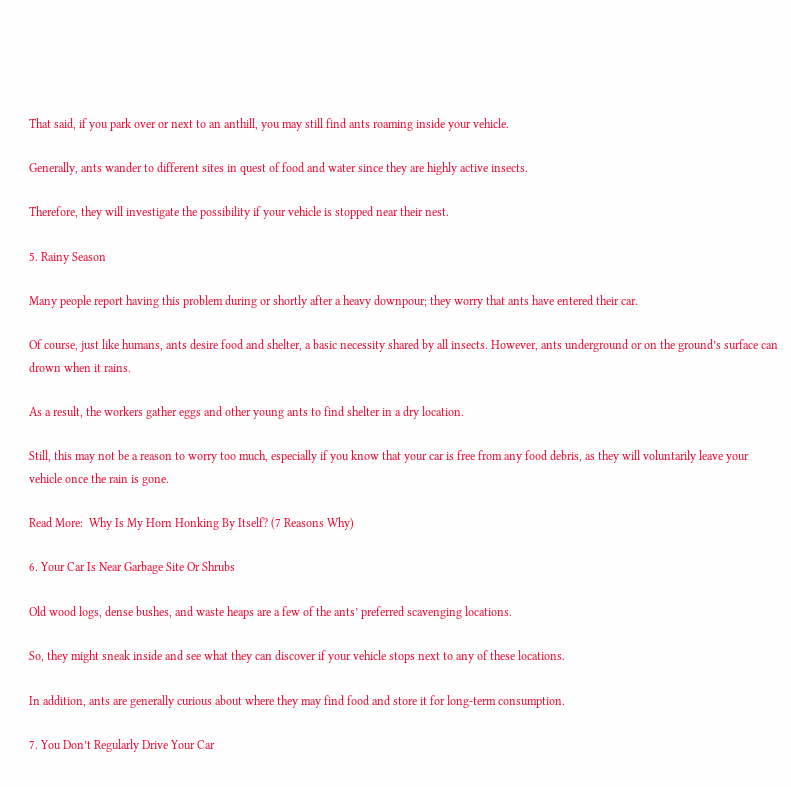That said, if you park over or next to an anthill, you may still find ants roaming inside your vehicle.

Generally, ants wander to different sites in quest of food and water since they are highly active insects.

Therefore, they will investigate the possibility if your vehicle is stopped near their nest.

5. Rainy Season

Many people report having this problem during or shortly after a heavy downpour; they worry that ants have entered their car.

Of course, just like humans, ants desire food and shelter, a basic necessity shared by all insects. However, ants underground or on the ground’s surface can drown when it rains.

As a result, the workers gather eggs and other young ants to find shelter in a dry location.

Still, this may not be a reason to worry too much, especially if you know that your car is free from any food debris, as they will voluntarily leave your vehicle once the rain is gone.

Read More:  Why Is My Horn Honking By Itself? (7 Reasons Why)

6. Your Car Is Near Garbage Site Or Shrubs

Old wood logs, dense bushes, and waste heaps are a few of the ants’ preferred scavenging locations.

So, they might sneak inside and see what they can discover if your vehicle stops next to any of these locations.

In addition, ants are generally curious about where they may find food and store it for long-term consumption.

7. You Don’t Regularly Drive Your Car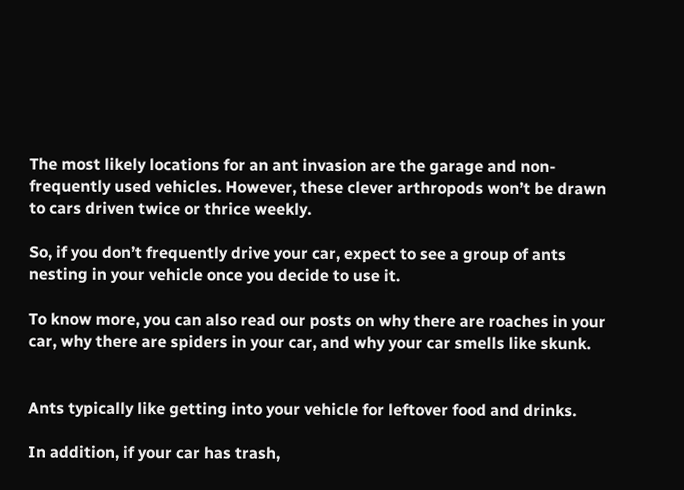The most likely locations for an ant invasion are the garage and non-frequently used vehicles. However, these clever arthropods won’t be drawn to cars driven twice or thrice weekly.

So, if you don’t frequently drive your car, expect to see a group of ants nesting in your vehicle once you decide to use it.

To know more, you can also read our posts on why there are roaches in your car, why there are spiders in your car, and why your car smells like skunk.


Ants typically like getting into your vehicle for leftover food and drinks.

In addition, if your car has trash,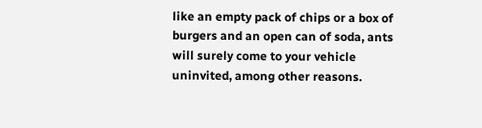like an empty pack of chips or a box of burgers and an open can of soda, ants will surely come to your vehicle uninvited, among other reasons.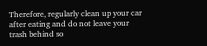Therefore, regularly clean up your car after eating and do not leave your trash behind so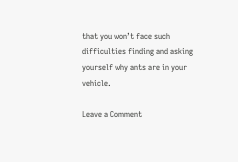that you won’t face such difficulties finding and asking yourself why ants are in your vehicle.

Leave a Comment